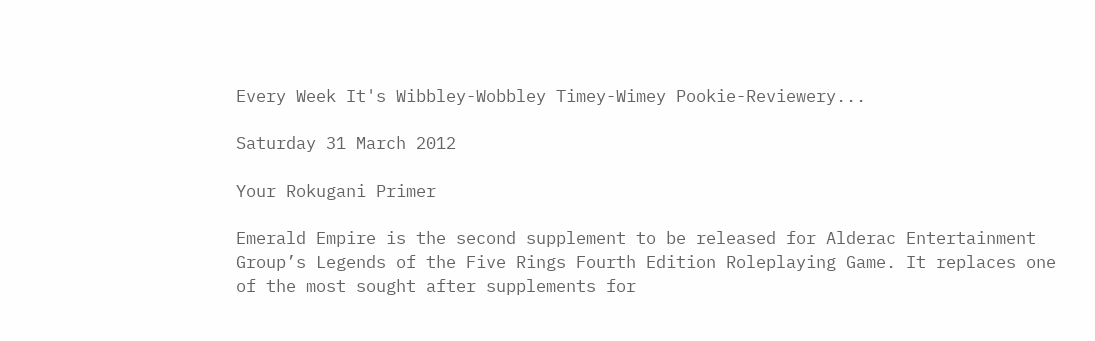Every Week It's Wibbley-Wobbley Timey-Wimey Pookie-Reviewery...

Saturday 31 March 2012

Your Rokugani Primer

Emerald Empire is the second supplement to be released for Alderac Entertainment Group’s Legends of the Five Rings Fourth Edition Roleplaying Game. It replaces one of the most sought after supplements for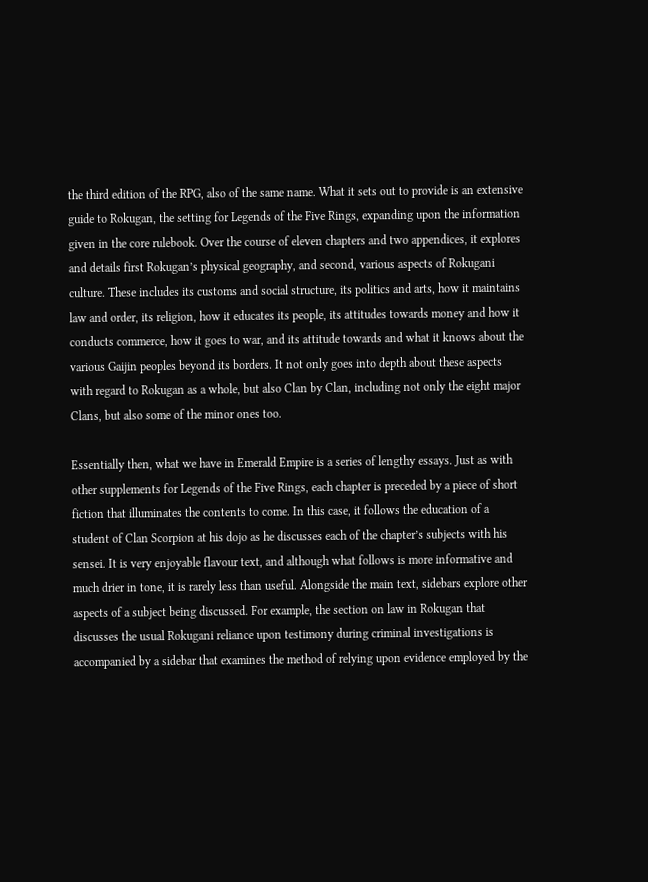the third edition of the RPG, also of the same name. What it sets out to provide is an extensive guide to Rokugan, the setting for Legends of the Five Rings, expanding upon the information given in the core rulebook. Over the course of eleven chapters and two appendices, it explores and details first Rokugan’s physical geography, and second, various aspects of Rokugani culture. These includes its customs and social structure, its politics and arts, how it maintains law and order, its religion, how it educates its people, its attitudes towards money and how it conducts commerce, how it goes to war, and its attitude towards and what it knows about the various Gaijin peoples beyond its borders. It not only goes into depth about these aspects with regard to Rokugan as a whole, but also Clan by Clan, including not only the eight major Clans, but also some of the minor ones too.

Essentially then, what we have in Emerald Empire is a series of lengthy essays. Just as with other supplements for Legends of the Five Rings, each chapter is preceded by a piece of short fiction that illuminates the contents to come. In this case, it follows the education of a student of Clan Scorpion at his dojo as he discusses each of the chapter’s subjects with his sensei. It is very enjoyable flavour text, and although what follows is more informative and much drier in tone, it is rarely less than useful. Alongside the main text, sidebars explore other aspects of a subject being discussed. For example, the section on law in Rokugan that discusses the usual Rokugani reliance upon testimony during criminal investigations is accompanied by a sidebar that examines the method of relying upon evidence employed by the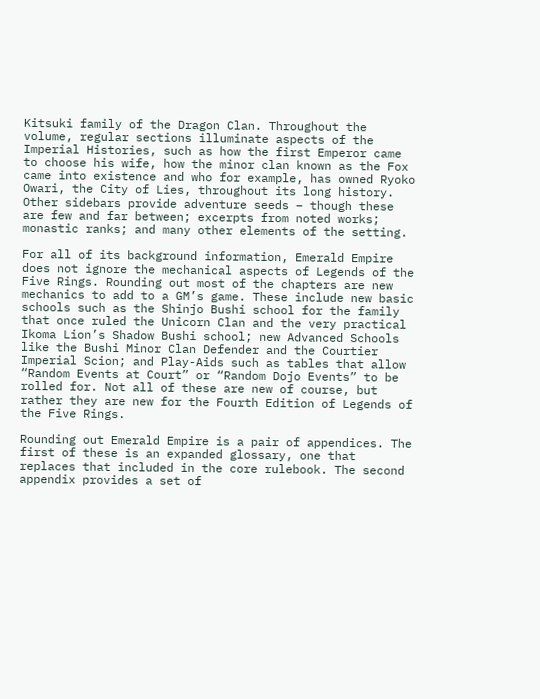Kitsuki family of the Dragon Clan. Throughout the volume, regular sections illuminate aspects of the Imperial Histories, such as how the first Emperor came to choose his wife, how the minor clan known as the Fox came into existence and who for example, has owned Ryoko Owari, the City of Lies, throughout its long history. Other sidebars provide adventure seeds – though these are few and far between; excerpts from noted works; monastic ranks; and many other elements of the setting.

For all of its background information, Emerald Empire does not ignore the mechanical aspects of Legends of the Five Rings. Rounding out most of the chapters are new mechanics to add to a GM’s game. These include new basic schools such as the Shinjo Bushi school for the family that once ruled the Unicorn Clan and the very practical Ikoma Lion’s Shadow Bushi school; new Advanced Schools like the Bushi Minor Clan Defender and the Courtier Imperial Scion; and Play-Aids such as tables that allow “Random Events at Court” or “Random Dojo Events” to be rolled for. Not all of these are new of course, but rather they are new for the Fourth Edition of Legends of the Five Rings.

Rounding out Emerald Empire is a pair of appendices. The first of these is an expanded glossary, one that replaces that included in the core rulebook. The second appendix provides a set of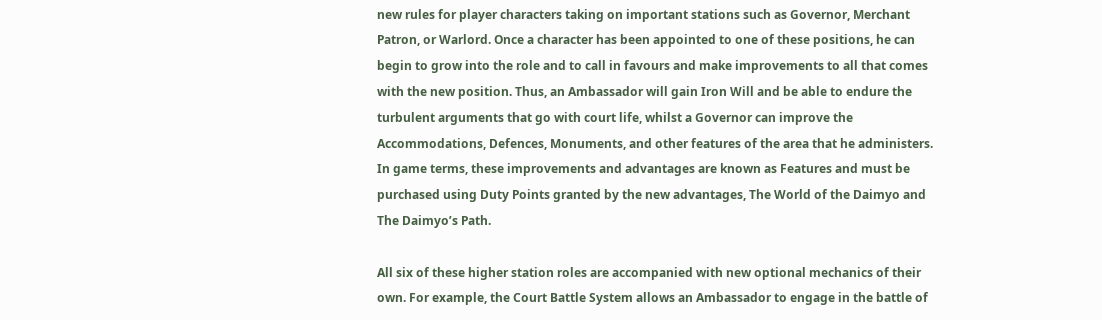new rules for player characters taking on important stations such as Governor, Merchant Patron, or Warlord. Once a character has been appointed to one of these positions, he can begin to grow into the role and to call in favours and make improvements to all that comes with the new position. Thus, an Ambassador will gain Iron Will and be able to endure the turbulent arguments that go with court life, whilst a Governor can improve the Accommodations, Defences, Monuments, and other features of the area that he administers. In game terms, these improvements and advantages are known as Features and must be purchased using Duty Points granted by the new advantages, The World of the Daimyo and The Daimyo’s Path.

All six of these higher station roles are accompanied with new optional mechanics of their own. For example, the Court Battle System allows an Ambassador to engage in the battle of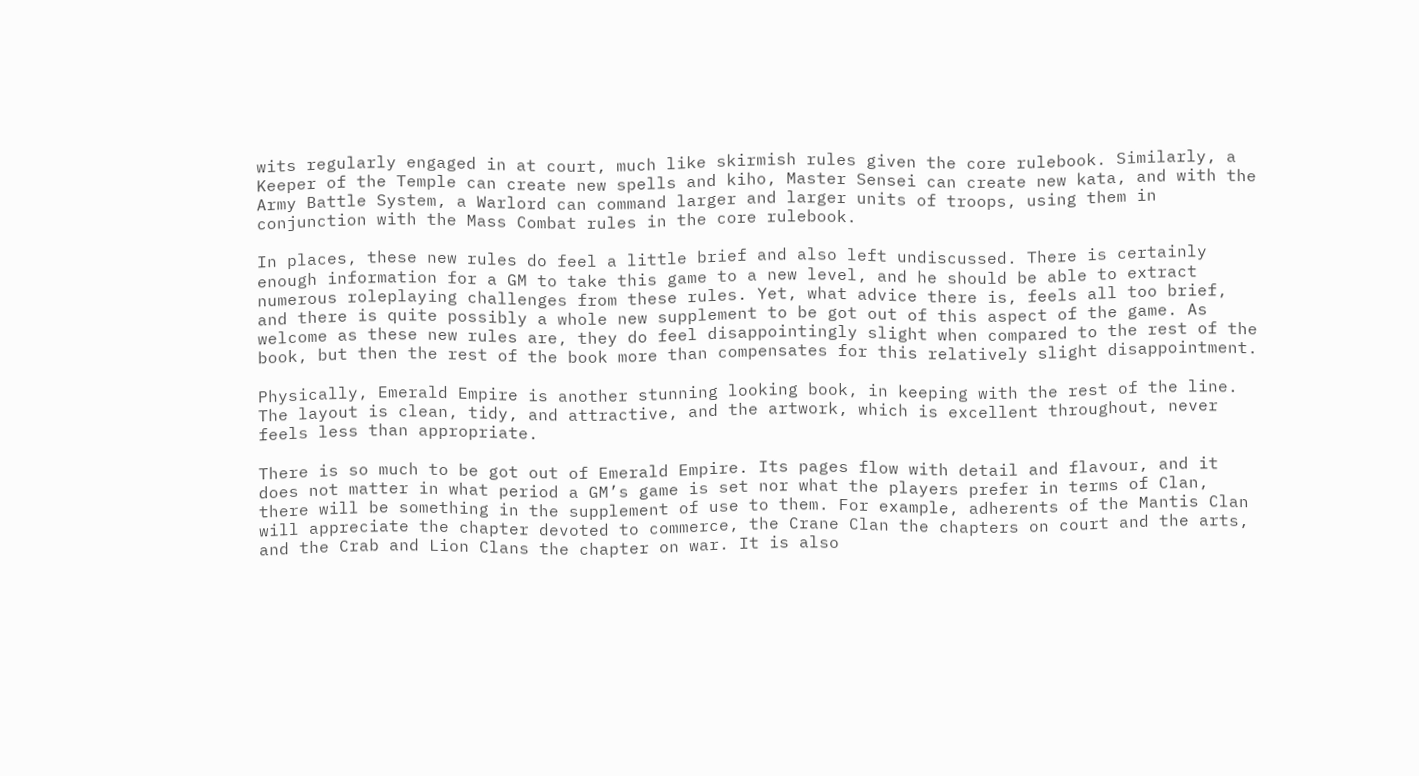wits regularly engaged in at court, much like skirmish rules given the core rulebook. Similarly, a Keeper of the Temple can create new spells and kiho, Master Sensei can create new kata, and with the Army Battle System, a Warlord can command larger and larger units of troops, using them in conjunction with the Mass Combat rules in the core rulebook.

In places, these new rules do feel a little brief and also left undiscussed. There is certainly enough information for a GM to take this game to a new level, and he should be able to extract numerous roleplaying challenges from these rules. Yet, what advice there is, feels all too brief, and there is quite possibly a whole new supplement to be got out of this aspect of the game. As welcome as these new rules are, they do feel disappointingly slight when compared to the rest of the book, but then the rest of the book more than compensates for this relatively slight disappointment.

Physically, Emerald Empire is another stunning looking book, in keeping with the rest of the line. The layout is clean, tidy, and attractive, and the artwork, which is excellent throughout, never feels less than appropriate.

There is so much to be got out of Emerald Empire. Its pages flow with detail and flavour, and it does not matter in what period a GM’s game is set nor what the players prefer in terms of Clan, there will be something in the supplement of use to them. For example, adherents of the Mantis Clan will appreciate the chapter devoted to commerce, the Crane Clan the chapters on court and the arts, and the Crab and Lion Clans the chapter on war. It is also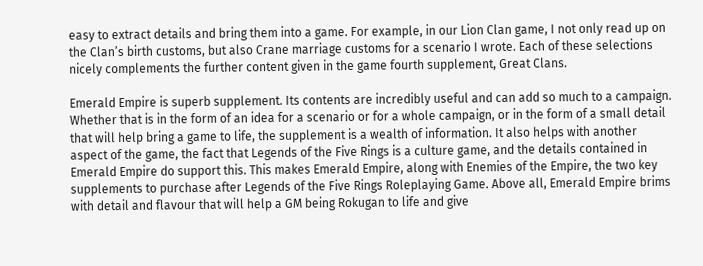easy to extract details and bring them into a game. For example, in our Lion Clan game, I not only read up on the Clan’s birth customs, but also Crane marriage customs for a scenario I wrote. Each of these selections nicely complements the further content given in the game fourth supplement, Great Clans.

Emerald Empire is superb supplement. Its contents are incredibly useful and can add so much to a campaign. Whether that is in the form of an idea for a scenario or for a whole campaign, or in the form of a small detail that will help bring a game to life, the supplement is a wealth of information. It also helps with another aspect of the game, the fact that Legends of the Five Rings is a culture game, and the details contained in Emerald Empire do support this. This makes Emerald Empire, along with Enemies of the Empire, the two key supplements to purchase after Legends of the Five Rings Roleplaying Game. Above all, Emerald Empire brims with detail and flavour that will help a GM being Rokugan to life and give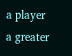a player a greater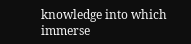knowledge into which immerse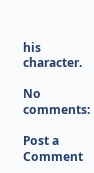his character.

No comments:

Post a Comment